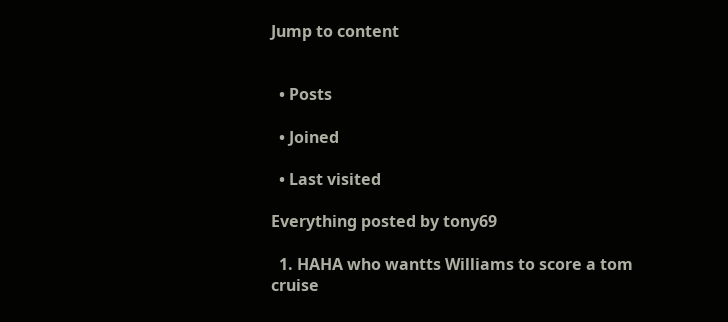Jump to content


  • Posts

  • Joined

  • Last visited

Everything posted by tony69

  1. HAHA who wantts Williams to score a tom cruise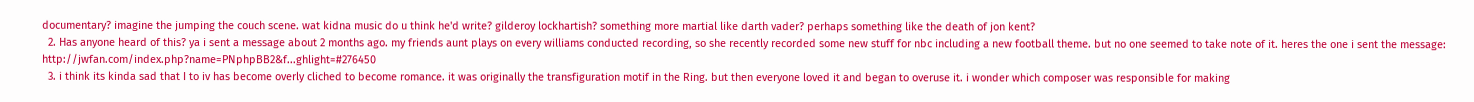documentary? imagine the jumping the couch scene. wat kidna music do u think he'd write? gilderoy lockhartish? something more martial like darth vader? perhaps something like the death of jon kent?
  2. Has anyone heard of this? ya i sent a message about 2 months ago. my friends aunt plays on every williams conducted recording, so she recently recorded some new stuff for nbc including a new football theme. but no one seemed to take note of it. heres the one i sent the message: http://jwfan.com/index.php?name=PNphpBB2&f...ghlight=#276450
  3. i think its kinda sad that I to iv has become overly cliched to become romance. it was originally the transfiguration motif in the Ring. but then everyone loved it and began to overuse it. i wonder which composer was responsible for making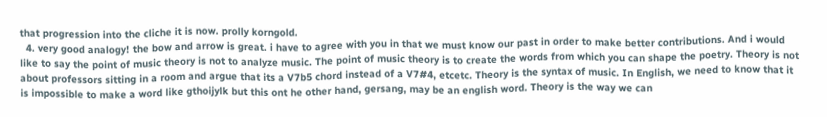that progression into the cliche it is now. prolly korngold.
  4. very good analogy! the bow and arrow is great. i have to agree with you in that we must know our past in order to make better contributions. And i would like to say the point of music theory is not to analyze music. The point of music theory is to create the words from which you can shape the poetry. Theory is not about professors sitting in a room and argue that its a V7b5 chord instead of a V7#4, etcetc. Theory is the syntax of music. In English, we need to know that it is impossible to make a word like gthoijylk but this ont he other hand, gersang, may be an english word. Theory is the way we can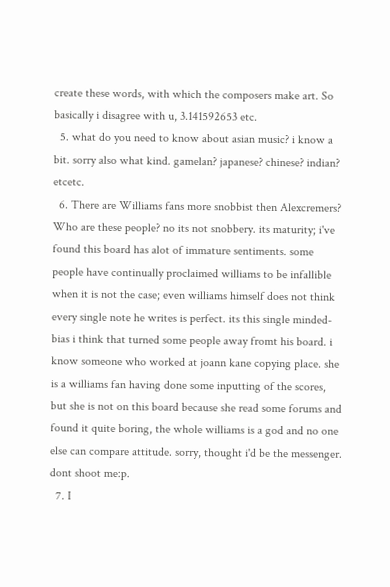create these words, with which the composers make art. So basically i disagree with u, 3.141592653 etc.
  5. what do you need to know about asian music? i know a bit. sorry also what kind. gamelan? japanese? chinese? indian? etcetc.
  6. There are Williams fans more snobbist then Alexcremers? Who are these people? no its not snobbery. its maturity; i've found this board has alot of immature sentiments. some people have continually proclaimed williams to be infallible when it is not the case; even williams himself does not think every single note he writes is perfect. its this single minded-bias i think that turned some people away fromt his board. i know someone who worked at joann kane copying place. she is a williams fan having done some inputting of the scores, but she is not on this board because she read some forums and found it quite boring, the whole williams is a god and no one else can compare attitude. sorry, thought i'd be the messenger. dont shoot me:p.
  7. I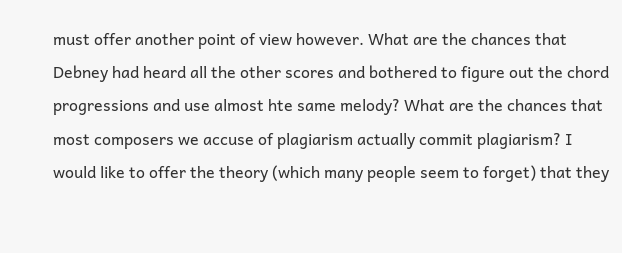must offer another point of view however. What are the chances that Debney had heard all the other scores and bothered to figure out the chord progressions and use almost hte same melody? What are the chances that most composers we accuse of plagiarism actually commit plagiarism? I would like to offer the theory (which many people seem to forget) that they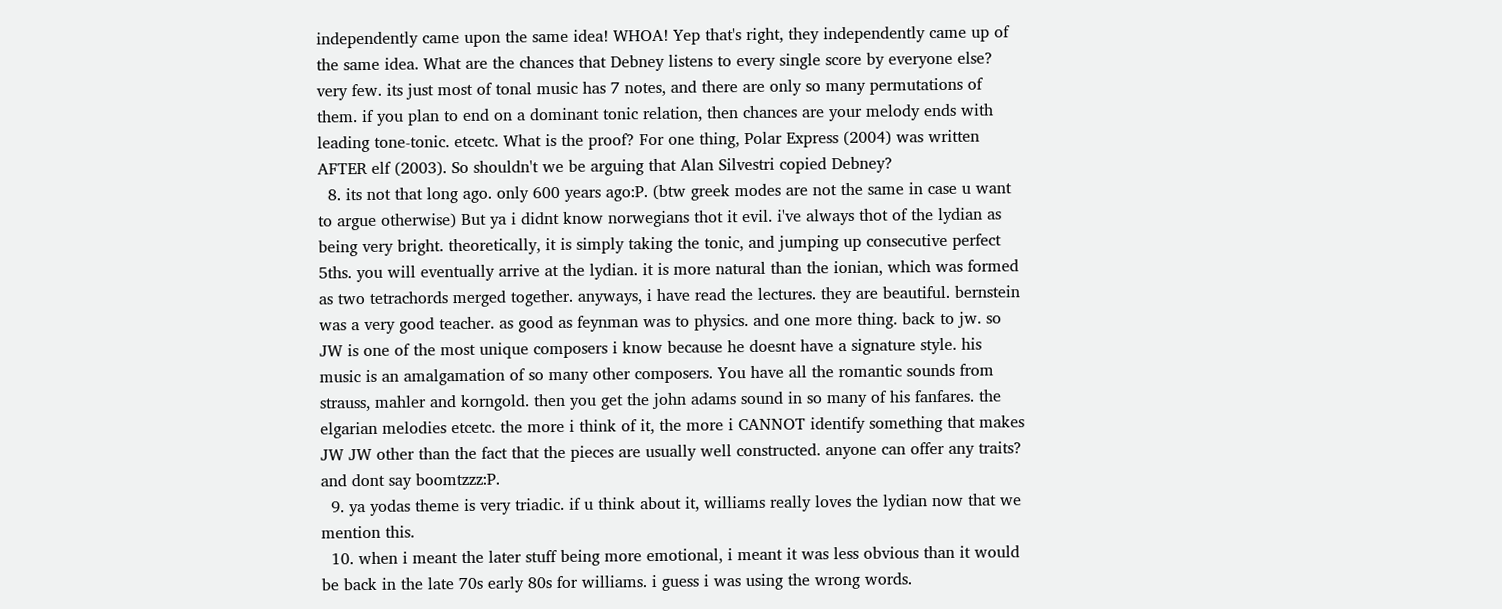independently came upon the same idea! WHOA! Yep that's right, they independently came up of the same idea. What are the chances that Debney listens to every single score by everyone else? very few. its just most of tonal music has 7 notes, and there are only so many permutations of them. if you plan to end on a dominant tonic relation, then chances are your melody ends with leading tone-tonic. etcetc. What is the proof? For one thing, Polar Express (2004) was written AFTER elf (2003). So shouldn't we be arguing that Alan Silvestri copied Debney?
  8. its not that long ago. only 600 years ago:P. (btw greek modes are not the same in case u want to argue otherwise) But ya i didnt know norwegians thot it evil. i've always thot of the lydian as being very bright. theoretically, it is simply taking the tonic, and jumping up consecutive perfect 5ths. you will eventually arrive at the lydian. it is more natural than the ionian, which was formed as two tetrachords merged together. anyways, i have read the lectures. they are beautiful. bernstein was a very good teacher. as good as feynman was to physics. and one more thing. back to jw. so JW is one of the most unique composers i know because he doesnt have a signature style. his music is an amalgamation of so many other composers. You have all the romantic sounds from strauss, mahler and korngold. then you get the john adams sound in so many of his fanfares. the elgarian melodies etcetc. the more i think of it, the more i CANNOT identify something that makes JW JW other than the fact that the pieces are usually well constructed. anyone can offer any traits? and dont say boomtzzz:P.
  9. ya yodas theme is very triadic. if u think about it, williams really loves the lydian now that we mention this.
  10. when i meant the later stuff being more emotional, i meant it was less obvious than it would be back in the late 70s early 80s for williams. i guess i was using the wrong words.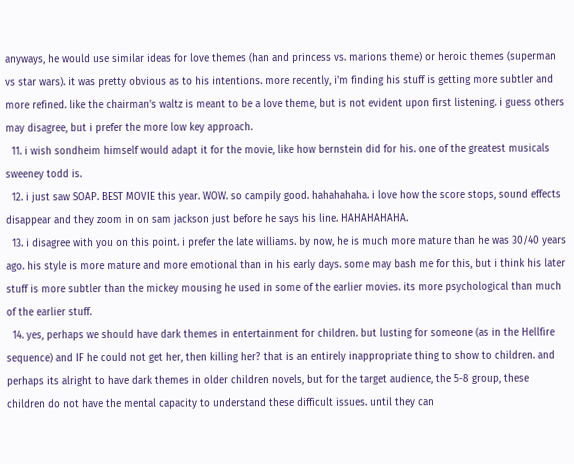anyways, he would use similar ideas for love themes (han and princess vs. marions theme) or heroic themes (superman vs star wars). it was pretty obvious as to his intentions. more recently, i'm finding his stuff is getting more subtler and more refined. like the chairman's waltz is meant to be a love theme, but is not evident upon first listening. i guess others may disagree, but i prefer the more low key approach.
  11. i wish sondheim himself would adapt it for the movie, like how bernstein did for his. one of the greatest musicals sweeney todd is.
  12. i just saw SOAP. BEST MOVIE this year. WOW. so campily good. hahahahaha. i love how the score stops, sound effects disappear and they zoom in on sam jackson just before he says his line. HAHAHAHAHA.
  13. i disagree with you on this point. i prefer the late williams. by now, he is much more mature than he was 30/40 years ago. his style is more mature and more emotional than in his early days. some may bash me for this, but i think his later stuff is more subtler than the mickey mousing he used in some of the earlier movies. its more psychological than much of the earlier stuff.
  14. yes, perhaps we should have dark themes in entertainment for children. but lusting for someone (as in the Hellfire sequence) and IF he could not get her, then killing her? that is an entirely inappropriate thing to show to children. and perhaps its alright to have dark themes in older children novels, but for the target audience, the 5-8 group, these children do not have the mental capacity to understand these difficult issues. until they can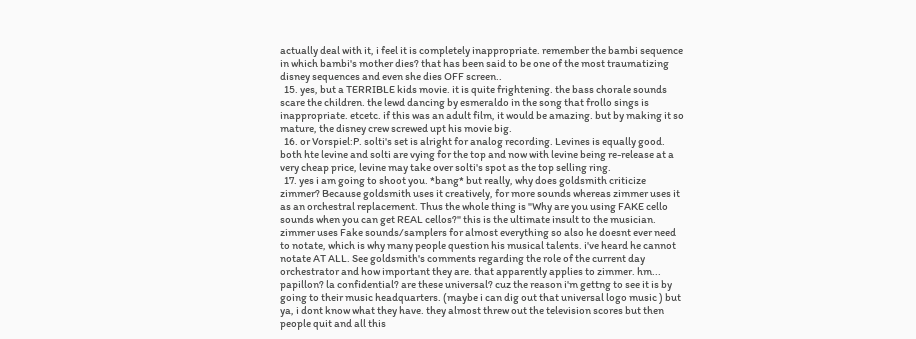actually deal with it, i feel it is completely inappropriate. remember the bambi sequence in which bambi's mother dies? that has been said to be one of the most traumatizing disney sequences and even she dies OFF screen..
  15. yes, but a TERRIBLE kids movie. it is quite frightening. the bass chorale sounds scare the children. the lewd dancing by esmeraldo in the song that frollo sings is inappropriate. etcetc. if this was an adult film, it would be amazing. but by making it so mature, the disney crew screwed upt his movie big.
  16. or Vorspiel:P. solti's set is alright for analog recording. Levines is equally good. both hte levine and solti are vying for the top and now with levine being re-release at a very cheap price, levine may take over solti's spot as the top selling ring.
  17. yes i am going to shoot you. *bang* but really, why does goldsmith criticize zimmer? Because goldsmith uses it creatively, for more sounds whereas zimmer uses it as an orchestral replacement. Thus the whole thing is "Why are you using FAKE cello sounds when you can get REAL cellos?" this is the ultimate insult to the musician. zimmer uses Fake sounds/samplers for almost everything so also he doesnt ever need to notate, which is why many people question his musical talents. i've heard he cannot notate AT ALL. See goldsmith's comments regarding the role of the current day orchestrator and how important they are. that apparently applies to zimmer. hm... papillon? la confidential? are these universal? cuz the reason i'm gettng to see it is by going to their music headquarters. (maybe i can dig out that universal logo music ) but ya, i dont know what they have. they almost threw out the television scores but then people quit and all this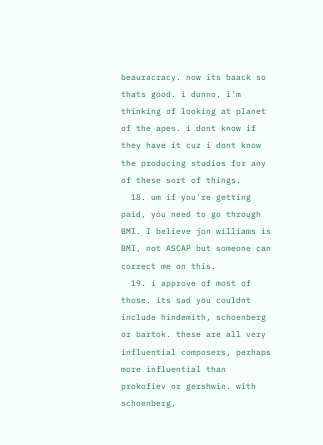beauracracy. now its baack so thats good. i dunno, i'm thinking of looking at planet of the apes. i dont know if they have it cuz i dont know the producing studios for any of these sort of things.
  18. um if you're getting paid, you need to go through BMI. I believe jon williams is BMI, not ASCAP but someone can correct me on this.
  19. i approve of most of those. its sad you couldnt include hindemith, schoenberg or bartok. these are all very influential composers, perhaps more influential than prokofiev or gershwin. with schoenberg,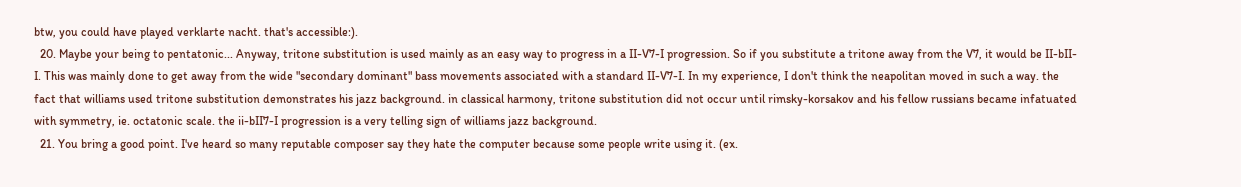btw, you could have played verklarte nacht. that's accessible:).
  20. Maybe your being to pentatonic... Anyway, tritone substitution is used mainly as an easy way to progress in a II-V7-I progression. So if you substitute a tritone away from the V7, it would be II-bII-I. This was mainly done to get away from the wide "secondary dominant" bass movements associated with a standard II-V7-I. In my experience, I don't think the neapolitan moved in such a way. the fact that williams used tritone substitution demonstrates his jazz background. in classical harmony, tritone substitution did not occur until rimsky-korsakov and his fellow russians became infatuated with symmetry, ie. octatonic scale. the ii-bII7-I progression is a very telling sign of williams jazz background.
  21. You bring a good point. I've heard so many reputable composer say they hate the computer because some people write using it. (ex.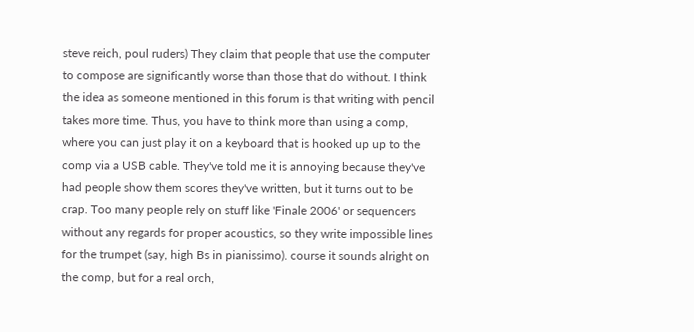steve reich, poul ruders) They claim that people that use the computer to compose are significantly worse than those that do without. I think the idea as someone mentioned in this forum is that writing with pencil takes more time. Thus, you have to think more than using a comp, where you can just play it on a keyboard that is hooked up up to the comp via a USB cable. They've told me it is annoying because they've had people show them scores they've written, but it turns out to be crap. Too many people rely on stuff like 'Finale 2006' or sequencers without any regards for proper acoustics, so they write impossible lines for the trumpet (say, high Bs in pianissimo). course it sounds alright on the comp, but for a real orch,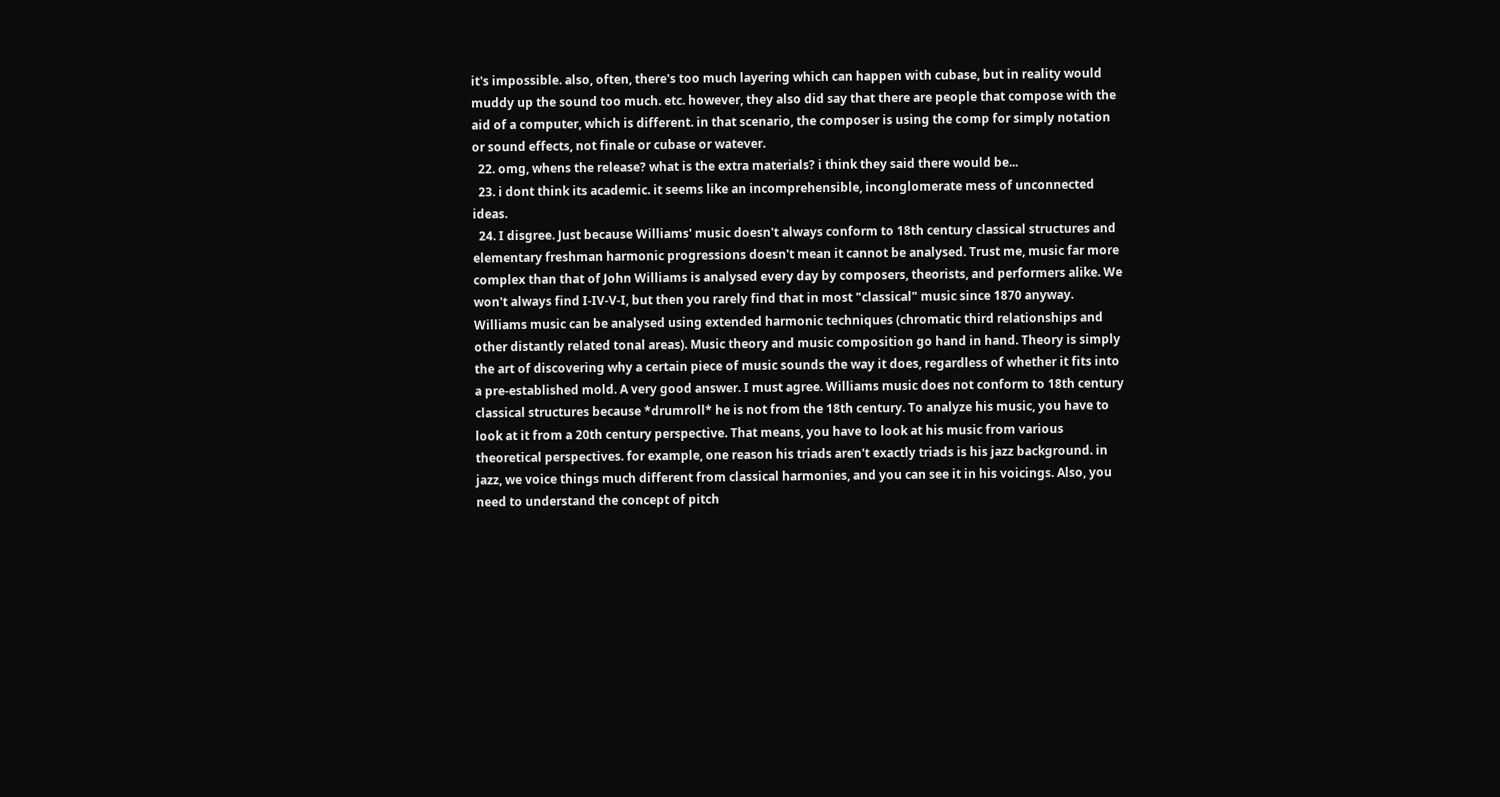it's impossible. also, often, there's too much layering which can happen with cubase, but in reality would muddy up the sound too much. etc. however, they also did say that there are people that compose with the aid of a computer, which is different. in that scenario, the composer is using the comp for simply notation or sound effects, not finale or cubase or watever.
  22. omg, whens the release? what is the extra materials? i think they said there would be...
  23. i dont think its academic. it seems like an incomprehensible, inconglomerate mess of unconnected ideas.
  24. I disgree. Just because Williams' music doesn't always conform to 18th century classical structures and elementary freshman harmonic progressions doesn't mean it cannot be analysed. Trust me, music far more complex than that of John Williams is analysed every day by composers, theorists, and performers alike. We won't always find I-IV-V-I, but then you rarely find that in most "classical" music since 1870 anyway. Williams music can be analysed using extended harmonic techniques (chromatic third relationships and other distantly related tonal areas). Music theory and music composition go hand in hand. Theory is simply the art of discovering why a certain piece of music sounds the way it does, regardless of whether it fits into a pre-established mold. A very good answer. I must agree. Williams music does not conform to 18th century classical structures because *drumroll* he is not from the 18th century. To analyze his music, you have to look at it from a 20th century perspective. That means, you have to look at his music from various theoretical perspectives. for example, one reason his triads aren't exactly triads is his jazz background. in jazz, we voice things much different from classical harmonies, and you can see it in his voicings. Also, you need to understand the concept of pitch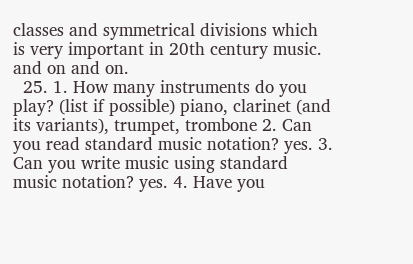classes and symmetrical divisions which is very important in 20th century music. and on and on.
  25. 1. How many instruments do you play? (list if possible) piano, clarinet (and its variants), trumpet, trombone 2. Can you read standard music notation? yes. 3. Can you write music using standard music notation? yes. 4. Have you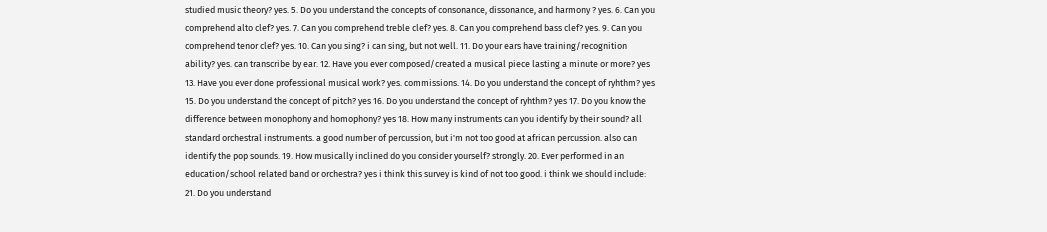studied music theory? yes. 5. Do you understand the concepts of consonance, dissonance, and harmony ? yes. 6. Can you comprehend alto clef? yes. 7. Can you comprehend treble clef? yes. 8. Can you comprehend bass clef? yes. 9. Can you comprehend tenor clef? yes. 10. Can you sing? i can sing, but not well. 11. Do your ears have training/recognition ability? yes. can transcribe by ear. 12. Have you ever composed/created a musical piece lasting a minute or more? yes 13. Have you ever done professional musical work? yes. commissions. 14. Do you understand the concept of ryhthm? yes 15. Do you understand the concept of pitch? yes 16. Do you understand the concept of ryhthm? yes 17. Do you know the difference between monophony and homophony? yes 18. How many instruments can you identify by their sound? all standard orchestral instruments. a good number of percussion, but i'm not too good at african percussion. also can identify the pop sounds. 19. How musically inclined do you consider yourself? strongly. 20. Ever performed in an education/school related band or orchestra? yes i think this survey is kind of not too good. i think we should include: 21. Do you understand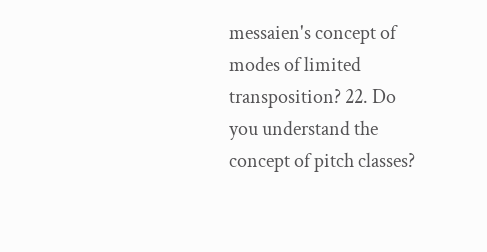messaien's concept of modes of limited transposition? 22. Do you understand the concept of pitch classes?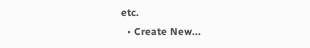etc.
  • Create New...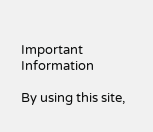Important Information

By using this site,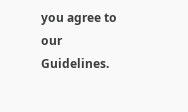you agree to our Guidelines.